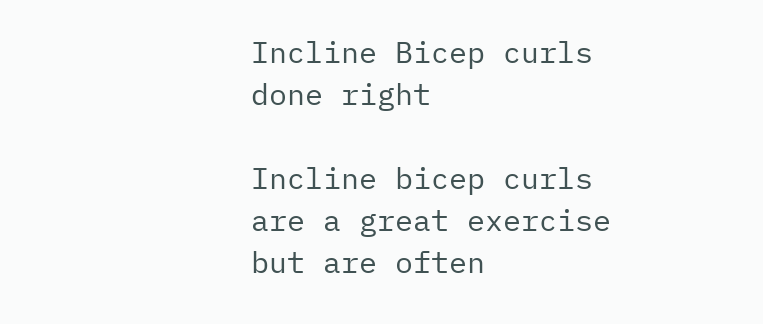Incline Bicep curls done right

Incline bicep curls are a great exercise but are often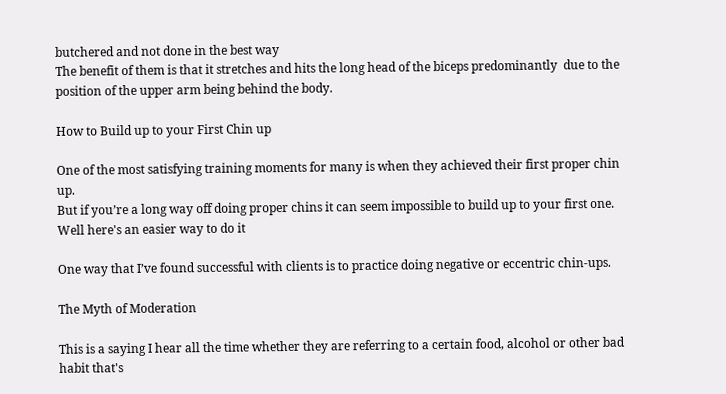butchered and not done in the best way
The benefit of them is that it stretches and hits the long head of the biceps predominantly  due to the position of the upper arm being behind the body.

How to Build up to your First Chin up

One of the most satisfying training moments for many is when they achieved their first proper chin up.
But if you’re a long way off doing proper chins it can seem impossible to build up to your first one. Well here's an easier way to do it

One way that I’ve found successful with clients is to practice doing negative or eccentric chin-ups.

The Myth of Moderation

This is a saying I hear all the time whether they are referring to a certain food, alcohol or other bad habit that's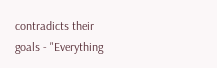contradicts their goals - "Everything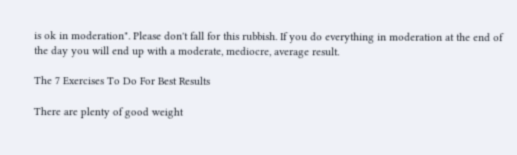is ok in moderation". Please don't fall for this rubbish. If you do everything in moderation at the end of the day you will end up with a moderate, mediocre, average result.

The 7 Exercises To Do For Best Results

There are plenty of good weight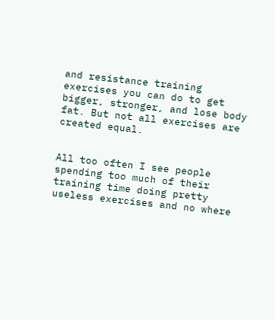and resistance training exercises you can do to get bigger, stronger, and lose body fat. But not all exercises are created equal.


All too often I see people spending too much of their training time doing pretty useless exercises and no where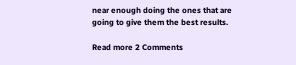near enough doing the ones that are going to give them the best results.

Read more 2 Comments